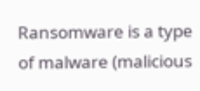Ransomware is a type of malware (malicious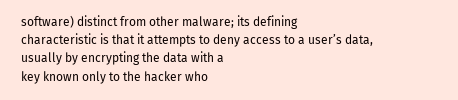software) distinct from other malware; its defining
characteristic is that it attempts to deny access to a user’s data, usually by encrypting the data with a
key known only to the hacker who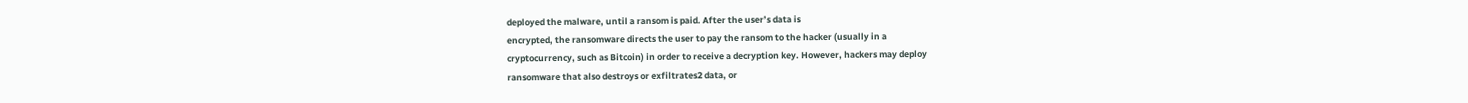deployed the malware, until a ransom is paid. After the user’s data is
encrypted, the ransomware directs the user to pay the ransom to the hacker (usually in a
cryptocurrency, such as Bitcoin) in order to receive a decryption key. However, hackers may deploy
ransomware that also destroys or exfiltrates2 data, or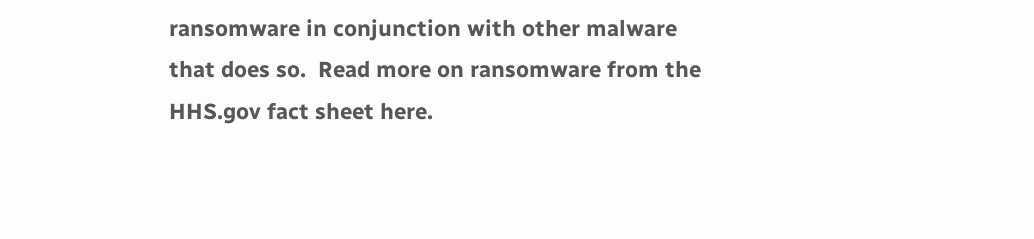ransomware in conjunction with other malware
that does so.  Read more on ransomware from the HHS.gov fact sheet here.